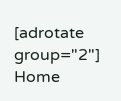[adrotate group="2"]
Home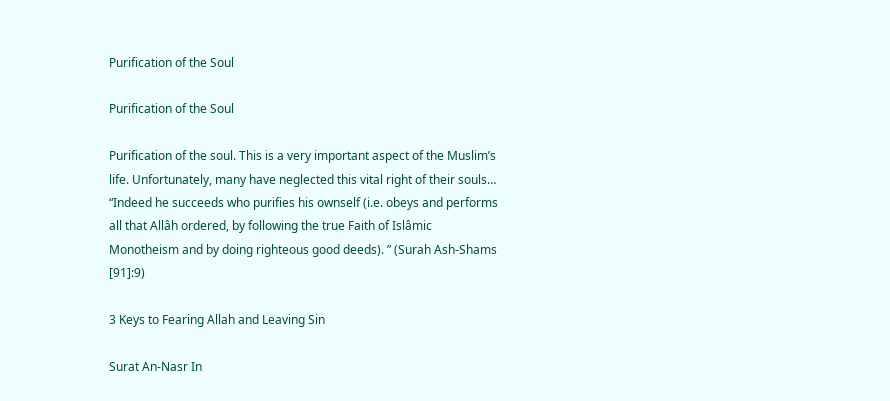Purification of the Soul

Purification of the Soul

Purification of the soul. This is a very important aspect of the Muslim’s life. Unfortunately, many have neglected this vital right of their souls… “Indeed he succeeds who purifies his ownself (i.e. obeys and performs all that Allâh ordered, by following the true Faith of Islâmic Monotheism and by doing righteous good deeds). ” (Surah Ash-Shams [91]:9)

3 Keys to Fearing Allah and Leaving Sin

Surat An-Nasr In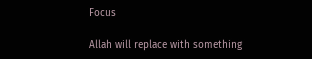Focus

Allah will replace with something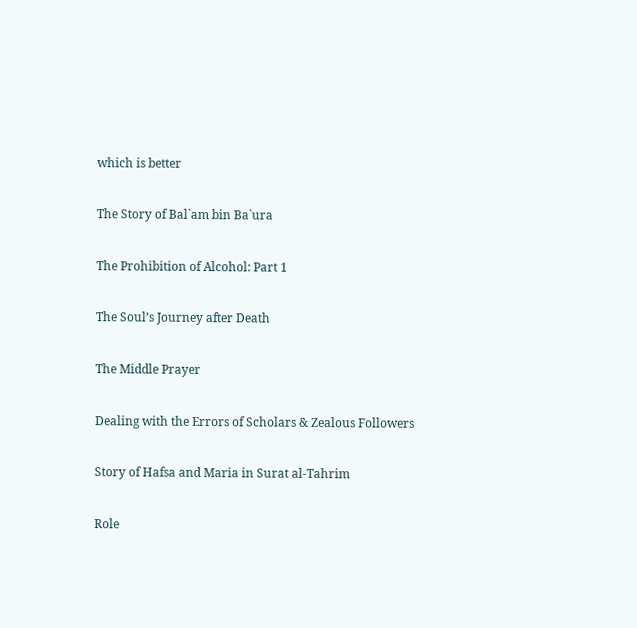which is better

The Story of Bal`am bin Ba`ura

The Prohibition of Alcohol: Part 1

The Soul’s Journey after Death

The Middle Prayer

Dealing with the Errors of Scholars & Zealous Followers

Story of Hafsa and Maria in Surat al-Tahrim

Role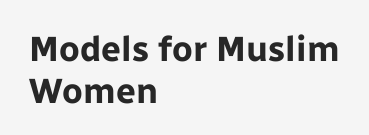Models for Muslim Women